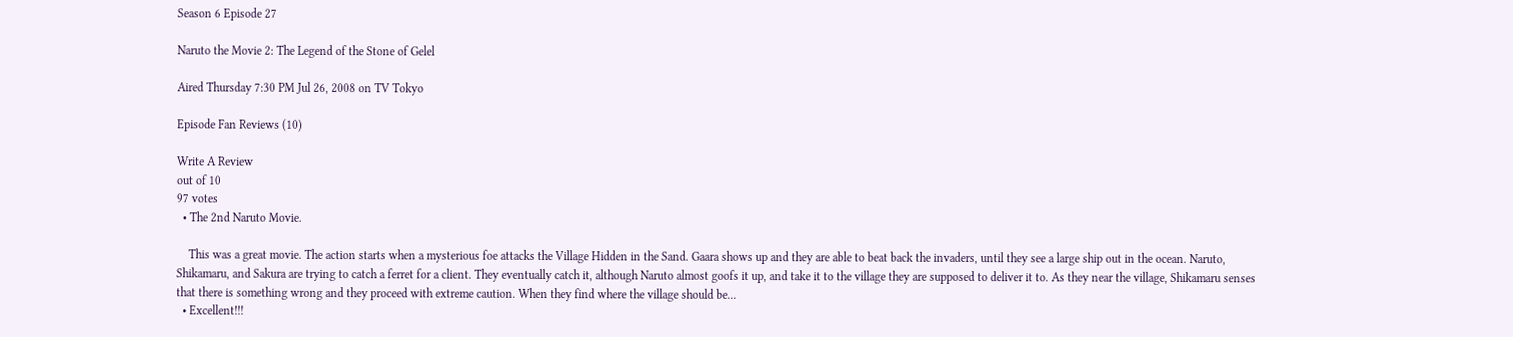Season 6 Episode 27

Naruto the Movie 2: The Legend of the Stone of Gelel

Aired Thursday 7:30 PM Jul 26, 2008 on TV Tokyo

Episode Fan Reviews (10)

Write A Review
out of 10
97 votes
  • The 2nd Naruto Movie.

    This was a great movie. The action starts when a mysterious foe attacks the Village Hidden in the Sand. Gaara shows up and they are able to beat back the invaders, until they see a large ship out in the ocean. Naruto, Shikamaru, and Sakura are trying to catch a ferret for a client. They eventually catch it, although Naruto almost goofs it up, and take it to the village they are supposed to deliver it to. As they near the village, Shikamaru senses that there is something wrong and they proceed with extreme caution. When they find where the village should be...
  • Excellent!!!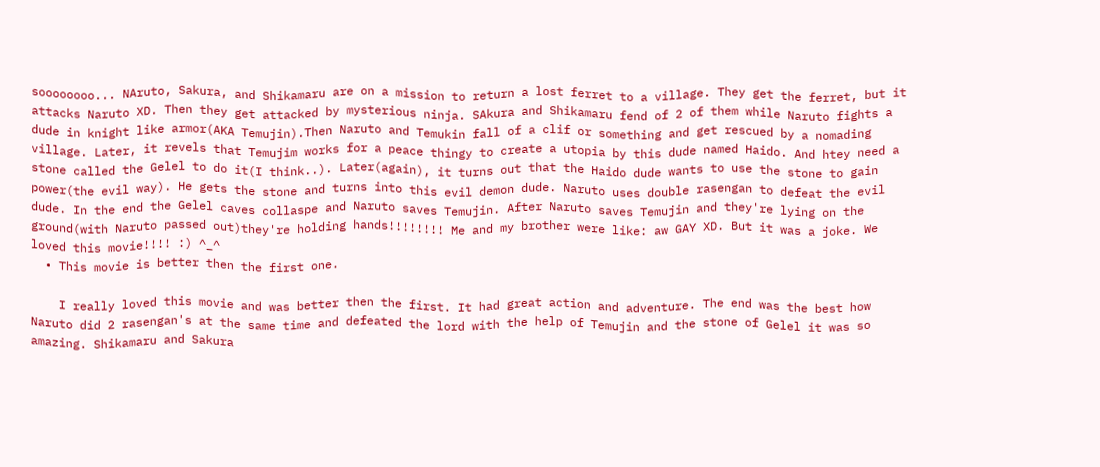soooooooo... NAruto, Sakura, and Shikamaru are on a mission to return a lost ferret to a village. They get the ferret, but it attacks Naruto XD. Then they get attacked by mysterious ninja. SAkura and Shikamaru fend of 2 of them while Naruto fights a dude in knight like armor(AKA Temujin).Then Naruto and Temukin fall of a clif or something and get rescued by a nomading village. Later, it revels that Temujim works for a peace thingy to create a utopia by this dude named Haido. And htey need a stone called the Gelel to do it(I think..). Later(again), it turns out that the Haido dude wants to use the stone to gain power(the evil way). He gets the stone and turns into this evil demon dude. Naruto uses double rasengan to defeat the evil dude. In the end the Gelel caves collaspe and Naruto saves Temujin. After Naruto saves Temujin and they're lying on the ground(with Naruto passed out)they're holding hands!!!!!!!! Me and my brother were like: aw GAY XD. But it was a joke. We loved this movie!!!! :) ^_^
  • This movie is better then the first one.

    I really loved this movie and was better then the first. It had great action and adventure. The end was the best how Naruto did 2 rasengan's at the same time and defeated the lord with the help of Temujin and the stone of Gelel it was so amazing. Shikamaru and Sakura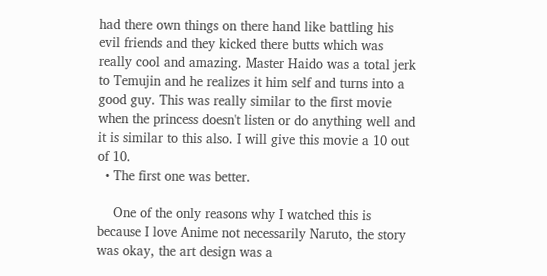had there own things on there hand like battling his evil friends and they kicked there butts which was really cool and amazing. Master Haido was a total jerk to Temujin and he realizes it him self and turns into a good guy. This was really similar to the first movie when the princess doesn't listen or do anything well and it is similar to this also. I will give this movie a 10 out of 10.
  • The first one was better.

    One of the only reasons why I watched this is because I love Anime not necessarily Naruto, the story was okay, the art design was a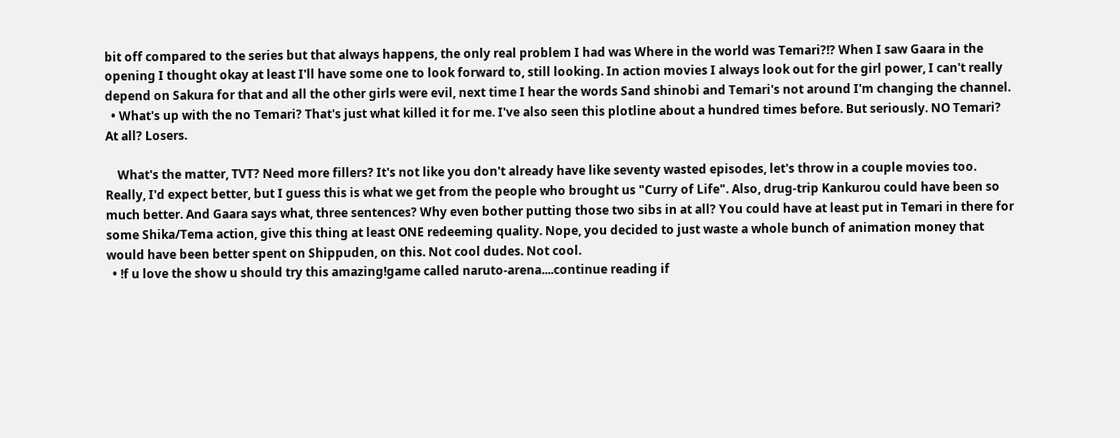bit off compared to the series but that always happens, the only real problem I had was Where in the world was Temari?!? When I saw Gaara in the opening I thought okay at least I'll have some one to look forward to, still looking. In action movies I always look out for the girl power, I can't really depend on Sakura for that and all the other girls were evil, next time I hear the words Sand shinobi and Temari's not around I'm changing the channel.
  • What's up with the no Temari? That's just what killed it for me. I've also seen this plotline about a hundred times before. But seriously. NO Temari? At all? Losers.

    What's the matter, TVT? Need more fillers? It's not like you don't already have like seventy wasted episodes, let's throw in a couple movies too. Really, I'd expect better, but I guess this is what we get from the people who brought us "Curry of Life". Also, drug-trip Kankurou could have been so much better. And Gaara says what, three sentences? Why even bother putting those two sibs in at all? You could have at least put in Temari in there for some Shika/Tema action, give this thing at least ONE redeeming quality. Nope, you decided to just waste a whole bunch of animation money that would have been better spent on Shippuden, on this. Not cool dudes. Not cool.
  • !f u love the show u should try this amazing!game called naruto-arena....continue reading if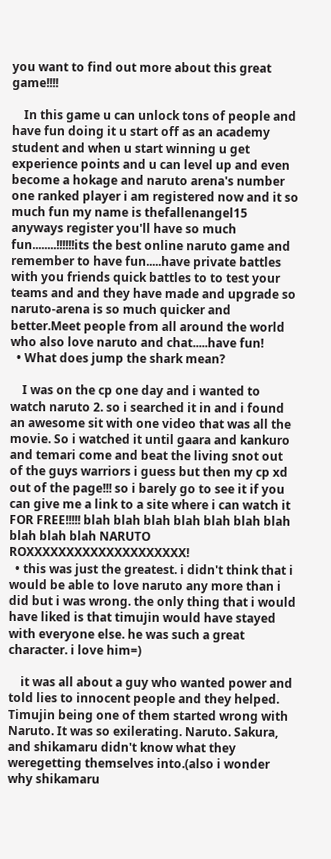you want to find out more about this great game!!!!

    In this game u can unlock tons of people and have fun doing it u start off as an academy student and when u start winning u get experience points and u can level up and even become a hokage and naruto arena's number one ranked player i am registered now and it so much fun my name is thefallenangel15 anyways register you'll have so much fun........!!!!!!its the best online naruto game and remember to have fun.....have private battles with you friends quick battles to to test your teams and and they have made and upgrade so naruto-arena is so much quicker and better.Meet people from all around the world who also love naruto and chat.....have fun!
  • What does jump the shark mean?

    I was on the cp one day and i wanted to watch naruto 2. so i searched it in and i found an awesome sit with one video that was all the movie. So i watched it until gaara and kankuro and temari come and beat the living snot out of the guys warriors i guess but then my cp xd out of the page!!! so i barely go to see it if you can give me a link to a site where i can watch it FOR FREE!!!!! blah blah blah blah blah blah blah blah blah blah NARUTO ROXXXXXXXXXXXXXXXXXXXX!
  • this was just the greatest. i didn't think that i would be able to love naruto any more than i did but i was wrong. the only thing that i would have liked is that timujin would have stayed with everyone else. he was such a great character. i love him=)

    it was all about a guy who wanted power and told lies to innocent people and they helped. Timujin being one of them started wrong with Naruto. It was so exilerating. Naruto. Sakura, and shikamaru didn't know what they weregetting themselves into.(also i wonder why shikamaru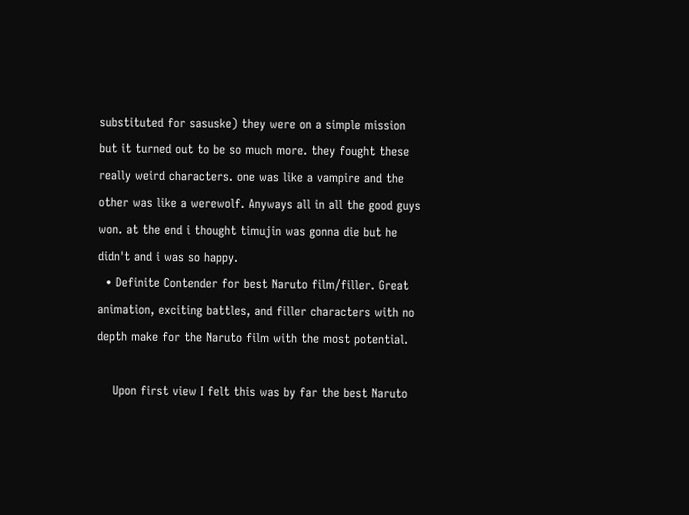substituted for sasuske) they were on a simple mission but it turned out to be so much more. they fought these really weird characters. one was like a vampire and the other was like a werewolf. Anyways all in all the good guys won. at the end i thought timujin was gonna die but he didn't and i was so happy.
  • Definite Contender for best Naruto film/filler. Great animation, exciting battles, and filler characters with no depth make for the Naruto film with the most potential.

    Upon first view I felt this was by far the best Naruto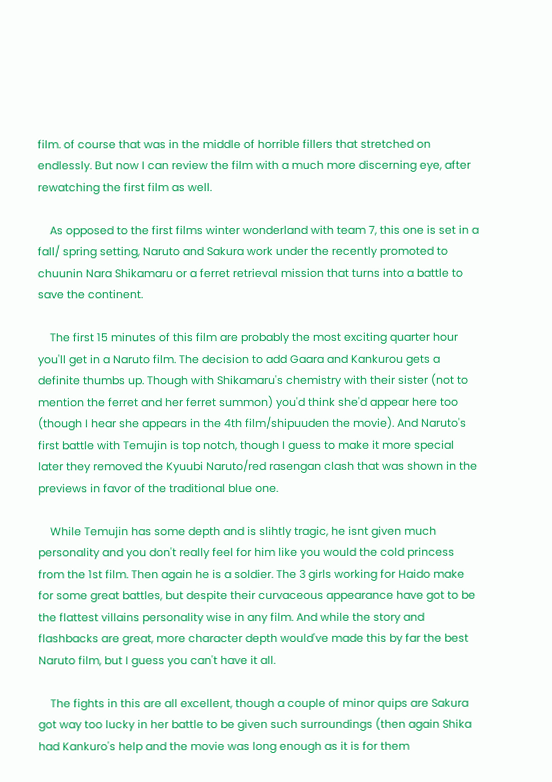film. of course that was in the middle of horrible fillers that stretched on endlessly. But now I can review the film with a much more discerning eye, after rewatching the first film as well.

    As opposed to the first films winter wonderland with team 7, this one is set in a fall/ spring setting, Naruto and Sakura work under the recently promoted to chuunin Nara Shikamaru or a ferret retrieval mission that turns into a battle to save the continent.

    The first 15 minutes of this film are probably the most exciting quarter hour you'll get in a Naruto film. The decision to add Gaara and Kankurou gets a definite thumbs up. Though with Shikamaru's chemistry with their sister (not to mention the ferret and her ferret summon) you'd think she'd appear here too (though I hear she appears in the 4th film/shipuuden the movie). And Naruto's first battle with Temujin is top notch, though I guess to make it more special later they removed the Kyuubi Naruto/red rasengan clash that was shown in the previews in favor of the traditional blue one.

    While Temujin has some depth and is slihtly tragic, he isnt given much personality and you don't really feel for him like you would the cold princess from the 1st film. Then again he is a soldier. The 3 girls working for Haido make for some great battles, but despite their curvaceous appearance have got to be the flattest villains personality wise in any film. And while the story and flashbacks are great, more character depth would've made this by far the best Naruto film, but I guess you can't have it all.

    The fights in this are all excellent, though a couple of minor quips are Sakura got way too lucky in her battle to be given such surroundings (then again Shika had Kankuro's help and the movie was long enough as it is for them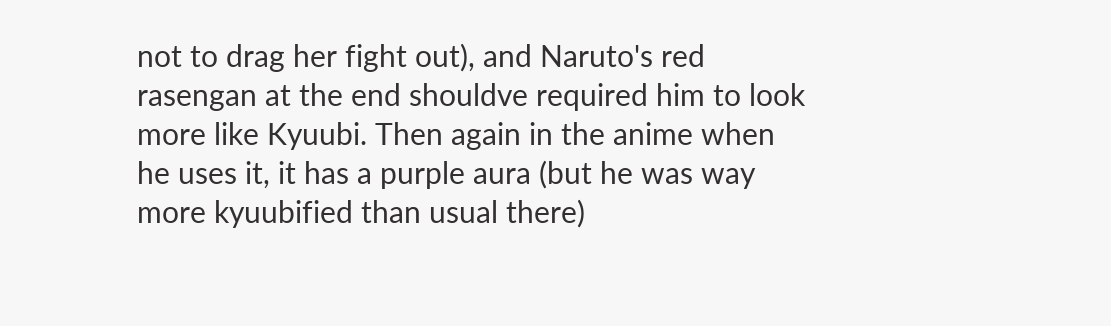not to drag her fight out), and Naruto's red rasengan at the end shouldve required him to look more like Kyuubi. Then again in the anime when he uses it, it has a purple aura (but he was way more kyuubified than usual there)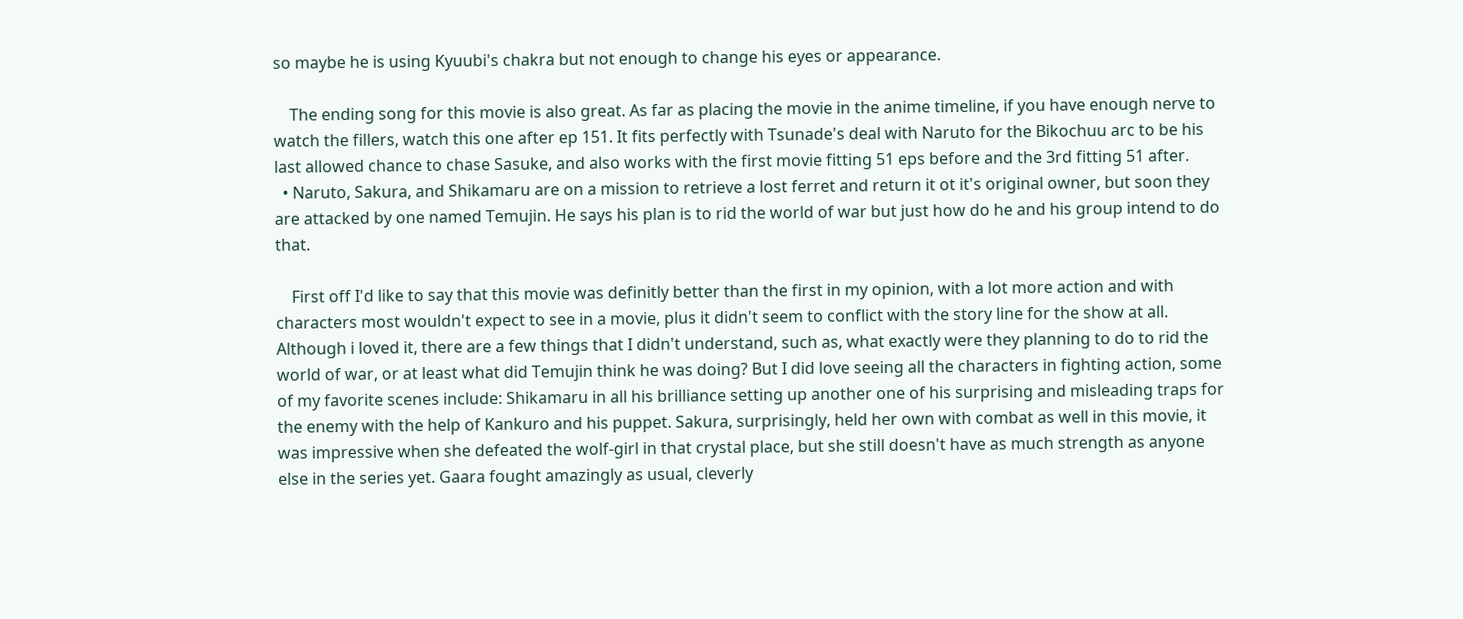so maybe he is using Kyuubi's chakra but not enough to change his eyes or appearance.

    The ending song for this movie is also great. As far as placing the movie in the anime timeline, if you have enough nerve to watch the fillers, watch this one after ep 151. It fits perfectly with Tsunade's deal with Naruto for the Bikochuu arc to be his last allowed chance to chase Sasuke, and also works with the first movie fitting 51 eps before and the 3rd fitting 51 after.
  • Naruto, Sakura, and Shikamaru are on a mission to retrieve a lost ferret and return it ot it's original owner, but soon they are attacked by one named Temujin. He says his plan is to rid the world of war but just how do he and his group intend to do that.

    First off I'd like to say that this movie was definitly better than the first in my opinion, with a lot more action and with characters most wouldn't expect to see in a movie, plus it didn't seem to conflict with the story line for the show at all. Although i loved it, there are a few things that I didn't understand, such as, what exactly were they planning to do to rid the world of war, or at least what did Temujin think he was doing? But I did love seeing all the characters in fighting action, some of my favorite scenes include: Shikamaru in all his brilliance setting up another one of his surprising and misleading traps for the enemy with the help of Kankuro and his puppet. Sakura, surprisingly, held her own with combat as well in this movie, it was impressive when she defeated the wolf-girl in that crystal place, but she still doesn't have as much strength as anyone else in the series yet. Gaara fought amazingly as usual, cleverly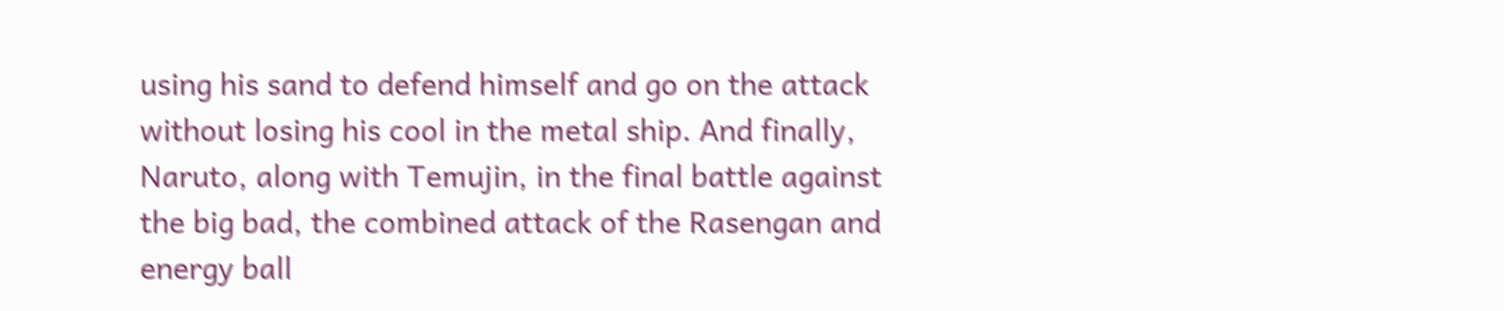using his sand to defend himself and go on the attack without losing his cool in the metal ship. And finally, Naruto, along with Temujin, in the final battle against the big bad, the combined attack of the Rasengan and energy ball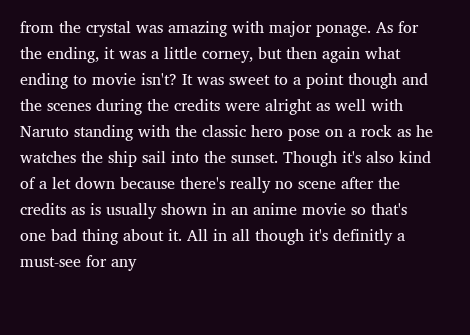from the crystal was amazing with major ponage. As for the ending, it was a little corney, but then again what ending to movie isn't? It was sweet to a point though and the scenes during the credits were alright as well with Naruto standing with the classic hero pose on a rock as he watches the ship sail into the sunset. Though it's also kind of a let down because there's really no scene after the credits as is usually shown in an anime movie so that's one bad thing about it. All in all though it's definitly a must-see for any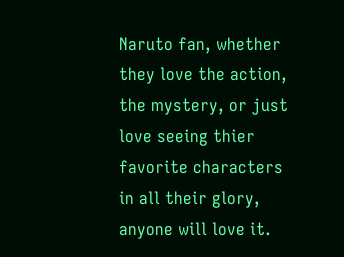Naruto fan, whether they love the action, the mystery, or just love seeing thier favorite characters in all their glory, anyone will love it.